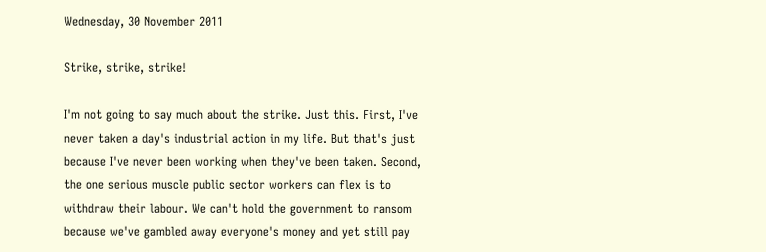Wednesday, 30 November 2011

Strike, strike, strike!

I'm not going to say much about the strike. Just this. First, I've never taken a day's industrial action in my life. But that's just because I've never been working when they've been taken. Second, the one serious muscle public sector workers can flex is to withdraw their labour. We can't hold the government to ransom because we've gambled away everyone's money and yet still pay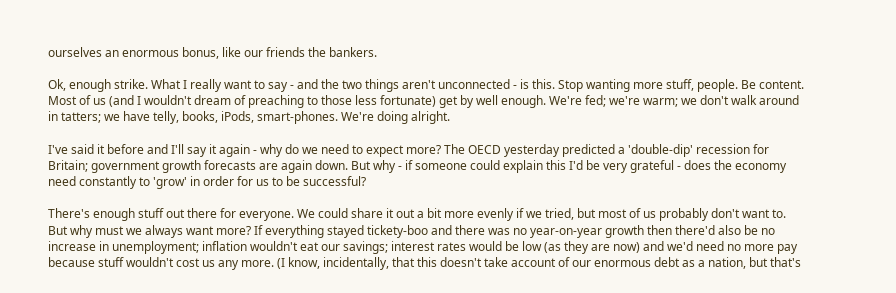ourselves an enormous bonus, like our friends the bankers.

Ok, enough strike. What I really want to say - and the two things aren't unconnected - is this. Stop wanting more stuff, people. Be content. Most of us (and I wouldn't dream of preaching to those less fortunate) get by well enough. We're fed; we're warm; we don't walk around in tatters; we have telly, books, iPods, smart-phones. We're doing alright.

I've said it before and I'll say it again - why do we need to expect more? The OECD yesterday predicted a 'double-dip' recession for Britain; government growth forecasts are again down. But why - if someone could explain this I'd be very grateful - does the economy need constantly to 'grow' in order for us to be successful?

There's enough stuff out there for everyone. We could share it out a bit more evenly if we tried, but most of us probably don't want to. But why must we always want more? If everything stayed tickety-boo and there was no year-on-year growth then there'd also be no increase in unemployment; inflation wouldn't eat our savings; interest rates would be low (as they are now) and we'd need no more pay because stuff wouldn't cost us any more. (I know, incidentally, that this doesn't take account of our enormous debt as a nation, but that's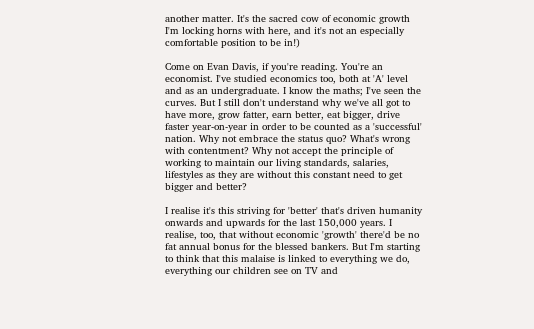another matter. It's the sacred cow of economic growth I'm locking horns with here, and it's not an especially comfortable position to be in!)

Come on Evan Davis, if you're reading. You're an economist. I've studied economics too, both at 'A' level and as an undergraduate. I know the maths; I've seen the curves. But I still don't understand why we've all got to have more, grow fatter, earn better, eat bigger, drive faster year-on-year in order to be counted as a 'successful' nation. Why not embrace the status quo? What's wrong with contentment? Why not accept the principle of working to maintain our living standards, salaries, lifestyles as they are without this constant need to get bigger and better?

I realise it's this striving for 'better' that's driven humanity onwards and upwards for the last 150,000 years. I realise, too, that without economic 'growth' there'd be no fat annual bonus for the blessed bankers. But I'm starting to think that this malaise is linked to everything we do, everything our children see on TV and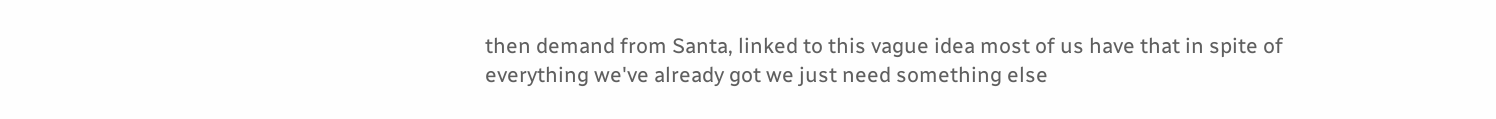then demand from Santa, linked to this vague idea most of us have that in spite of everything we've already got we just need something else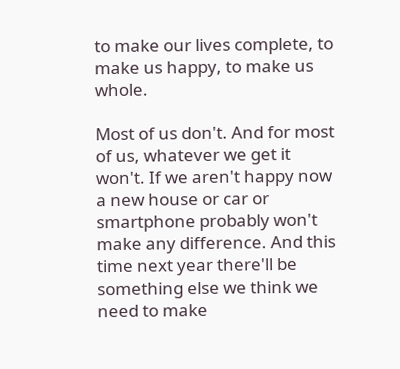to make our lives complete, to make us happy, to make us whole.

Most of us don't. And for most of us, whatever we get it won't. If we aren't happy now a new house or car or smartphone probably won't make any difference. And this time next year there'll be something else we think we need to make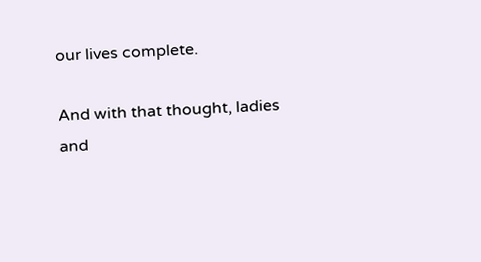our lives complete.

And with that thought, ladies and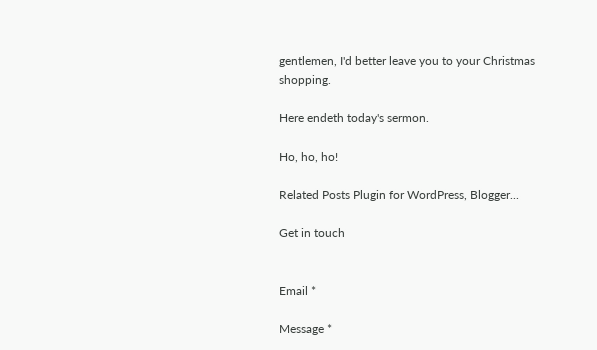gentlemen, I'd better leave you to your Christmas shopping.

Here endeth today's sermon.

Ho, ho, ho!

Related Posts Plugin for WordPress, Blogger...

Get in touch


Email *

Message *